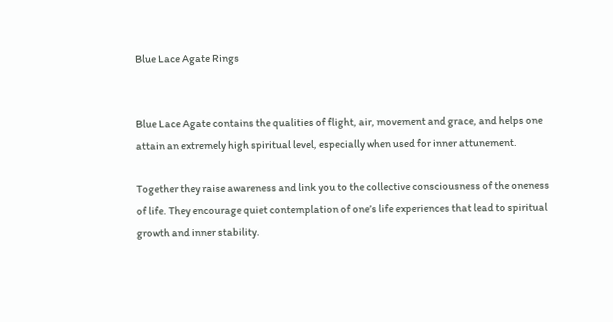Blue Lace Agate Rings


Blue Lace Agate contains the qualities of flight, air, movement and grace, and helps one attain an extremely high spiritual level, especially when used for inner attunement.

Together they raise awareness and link you to the collective consciousness of the oneness of life. They encourage quiet contemplation of one’s life experiences that lead to spiritual growth and inner stability.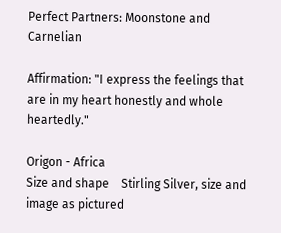Perfect Partners: Moonstone and Carnelian

Affirmation: "I express the feelings that are in my heart honestly and whole heartedly."

Origon - Africa
Size and shape    Stirling Silver, size and image as pictured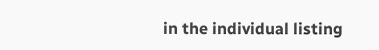in the individual listing